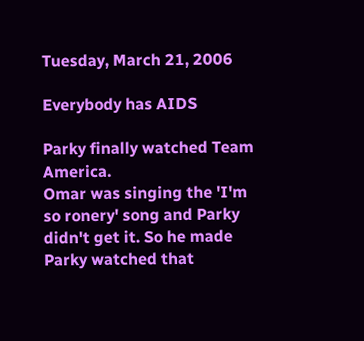Tuesday, March 21, 2006

Everybody has AIDS

Parky finally watched Team America.
Omar was singing the 'I'm so ronery' song and Parky didn't get it. So he made Parky watched that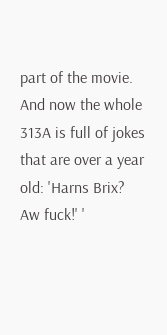part of the movie.
And now the whole 313A is full of jokes that are over a year old: 'Harns Brix? Aw fuck!' '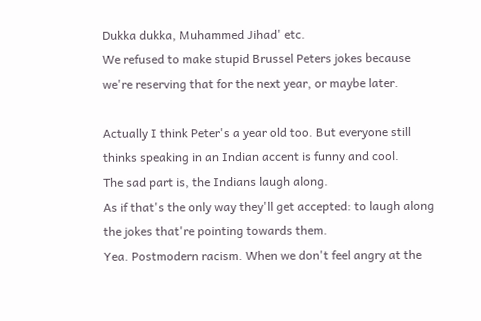Dukka dukka, Muhammed Jihad' etc.
We refused to make stupid Brussel Peters jokes because we're reserving that for the next year, or maybe later.

Actually I think Peter's a year old too. But everyone still thinks speaking in an Indian accent is funny and cool.
The sad part is, the Indians laugh along.
As if that's the only way they'll get accepted: to laugh along the jokes that're pointing towards them.
Yea. Postmodern racism. When we don't feel angry at the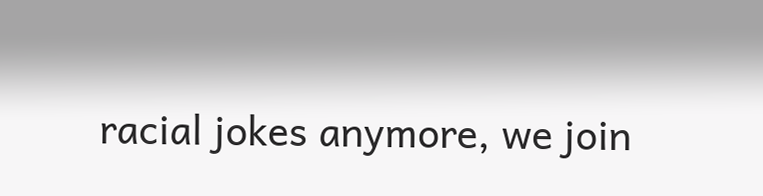racial jokes anymore, we join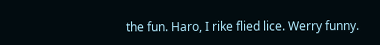the fun. Haro, I rike flied lice. Werry funny.